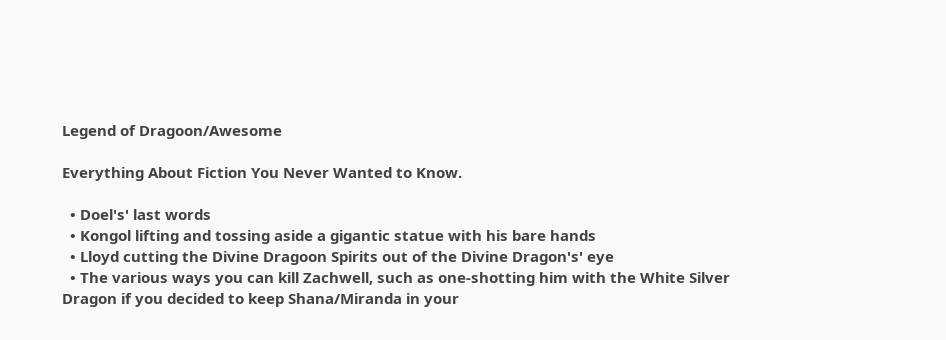Legend of Dragoon/Awesome

Everything About Fiction You Never Wanted to Know.

  • Doel's' last words
  • Kongol lifting and tossing aside a gigantic statue with his bare hands
  • Lloyd cutting the Divine Dragoon Spirits out of the Divine Dragon's' eye
  • The various ways you can kill Zachwell, such as one-shotting him with the White Silver Dragon if you decided to keep Shana/Miranda in your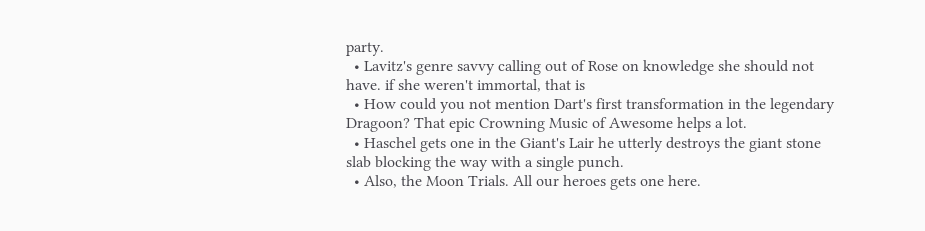party.
  • Lavitz's genre savvy calling out of Rose on knowledge she should not have. if she weren't immortal, that is
  • How could you not mention Dart's first transformation in the legendary Dragoon? That epic Crowning Music of Awesome helps a lot.
  • Haschel gets one in the Giant's Lair he utterly destroys the giant stone slab blocking the way with a single punch.
  • Also, the Moon Trials. All our heroes gets one here.